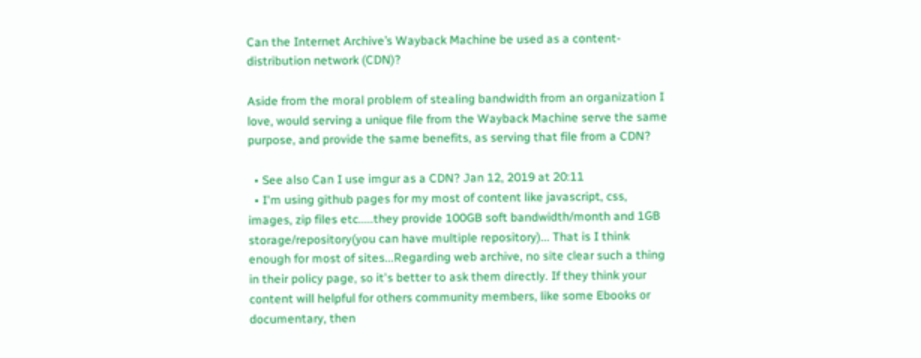Can the Internet Archive’s Wayback Machine be used as a content-distribution network (CDN)?

Aside from the moral problem of stealing bandwidth from an organization I love, would serving a unique file from the Wayback Machine serve the same purpose, and provide the same benefits, as serving that file from a CDN?

  • See also Can I use imgur as a CDN? Jan 12, 2019 at 20:11
  • I'm using github pages for my most of content like javascript, css, images, zip files etc.....they provide 100GB soft bandwidth/month and 1GB storage/repository(you can have multiple repository)... That is I think enough for most of sites...Regarding web archive, no site clear such a thing in their policy page, so it's better to ask them directly. If they think your content will helpful for others community members, like some Ebooks or documentary, then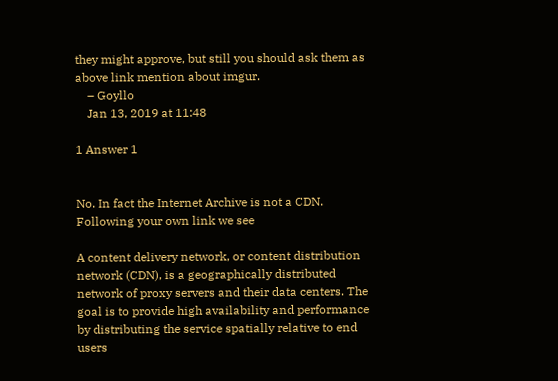they might approve, but still you should ask them as above link mention about imgur.
    – Goyllo
    Jan 13, 2019 at 11:48

1 Answer 1


No. In fact the Internet Archive is not a CDN. Following your own link we see

A content delivery network, or content distribution network (CDN), is a geographically distributed network of proxy servers and their data centers. The goal is to provide high availability and performance by distributing the service spatially relative to end users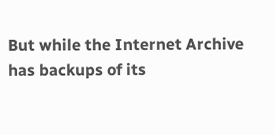But while the Internet Archive has backups of its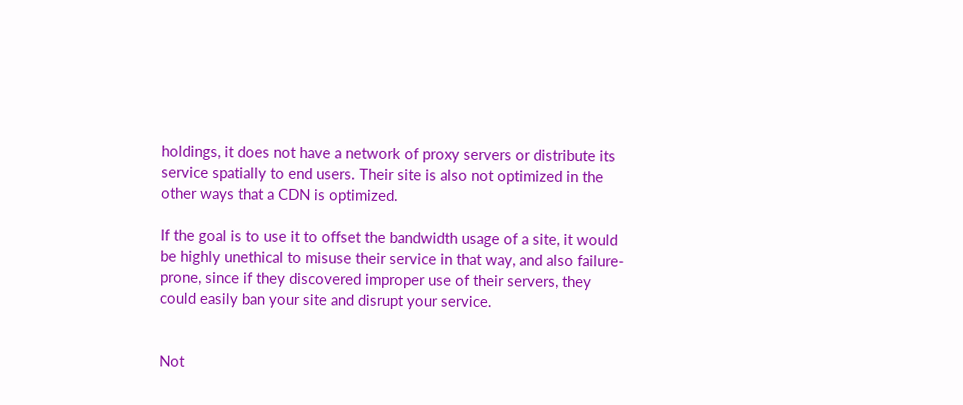holdings, it does not have a network of proxy servers or distribute its service spatially to end users. Their site is also not optimized in the other ways that a CDN is optimized.

If the goal is to use it to offset the bandwidth usage of a site, it would be highly unethical to misuse their service in that way, and also failure-prone, since if they discovered improper use of their servers, they could easily ban your site and disrupt your service.


Not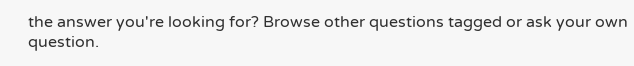the answer you're looking for? Browse other questions tagged or ask your own question.